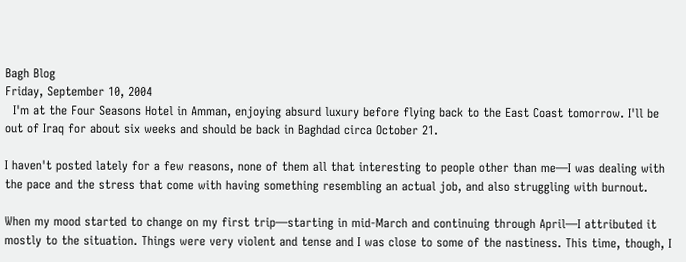Bagh Blog
Friday, September 10, 2004
  I'm at the Four Seasons Hotel in Amman, enjoying absurd luxury before flying back to the East Coast tomorrow. I'll be out of Iraq for about six weeks and should be back in Baghdad circa October 21.

I haven't posted lately for a few reasons, none of them all that interesting to people other than me—I was dealing with the pace and the stress that come with having something resembling an actual job, and also struggling with burnout.

When my mood started to change on my first trip—starting in mid-March and continuing through April—I attributed it mostly to the situation. Things were very violent and tense and I was close to some of the nastiness. This time, though, I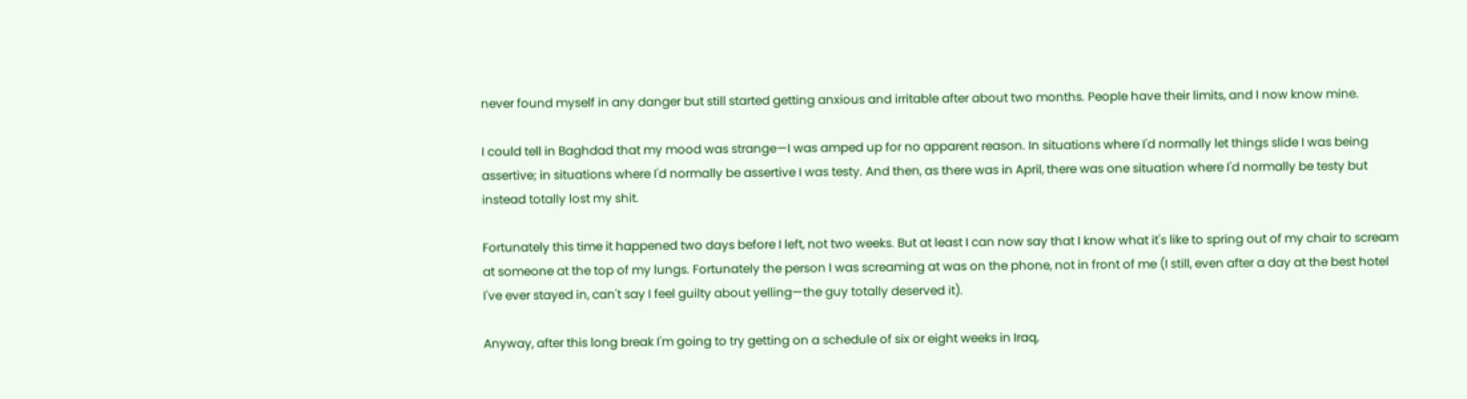never found myself in any danger but still started getting anxious and irritable after about two months. People have their limits, and I now know mine.

I could tell in Baghdad that my mood was strange—I was amped up for no apparent reason. In situations where I'd normally let things slide I was being assertive; in situations where I'd normally be assertive I was testy. And then, as there was in April, there was one situation where I'd normally be testy but instead totally lost my shit.

Fortunately this time it happened two days before I left, not two weeks. But at least I can now say that I know what it's like to spring out of my chair to scream at someone at the top of my lungs. Fortunately the person I was screaming at was on the phone, not in front of me (I still, even after a day at the best hotel I've ever stayed in, can't say I feel guilty about yelling—the guy totally deserved it).

Anyway, after this long break I'm going to try getting on a schedule of six or eight weeks in Iraq,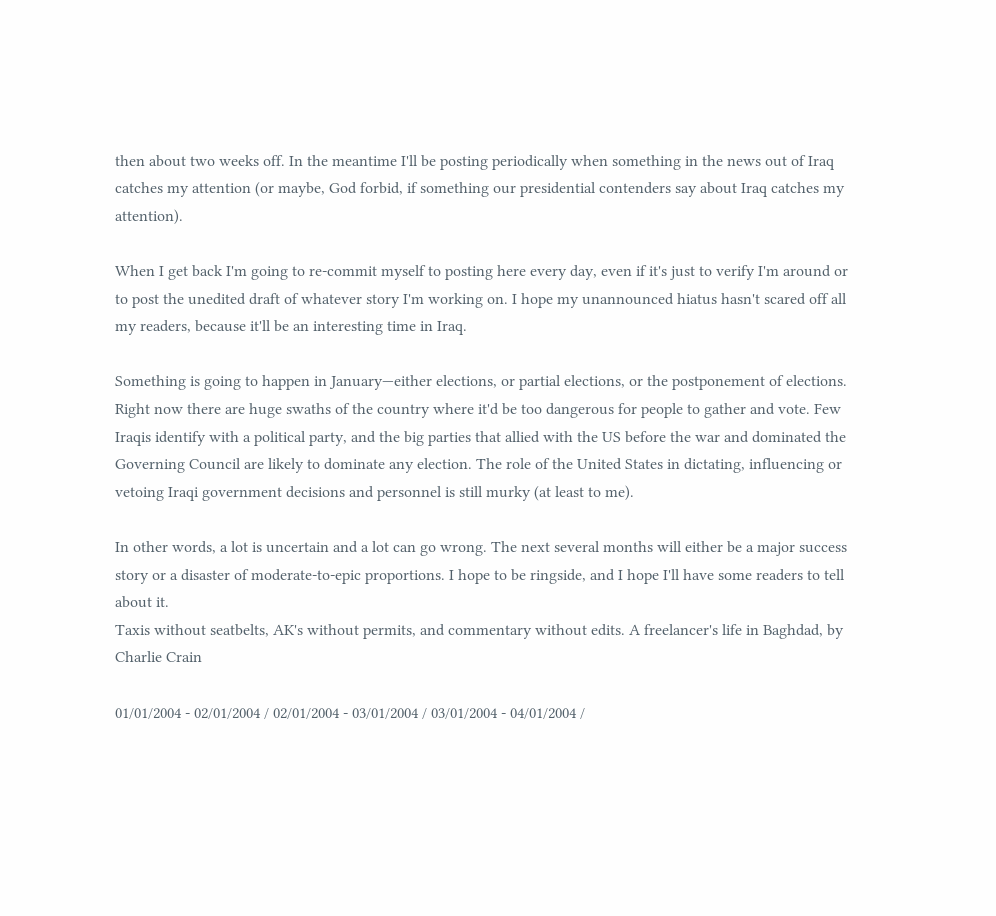then about two weeks off. In the meantime I'll be posting periodically when something in the news out of Iraq catches my attention (or maybe, God forbid, if something our presidential contenders say about Iraq catches my attention).

When I get back I'm going to re-commit myself to posting here every day, even if it's just to verify I'm around or to post the unedited draft of whatever story I'm working on. I hope my unannounced hiatus hasn't scared off all my readers, because it'll be an interesting time in Iraq.

Something is going to happen in January—either elections, or partial elections, or the postponement of elections. Right now there are huge swaths of the country where it'd be too dangerous for people to gather and vote. Few Iraqis identify with a political party, and the big parties that allied with the US before the war and dominated the Governing Council are likely to dominate any election. The role of the United States in dictating, influencing or vetoing Iraqi government decisions and personnel is still murky (at least to me).

In other words, a lot is uncertain and a lot can go wrong. The next several months will either be a major success story or a disaster of moderate-to-epic proportions. I hope to be ringside, and I hope I'll have some readers to tell about it.
Taxis without seatbelts, AK's without permits, and commentary without edits. A freelancer's life in Baghdad, by Charlie Crain

01/01/2004 - 02/01/2004 / 02/01/2004 - 03/01/2004 / 03/01/2004 - 04/01/2004 /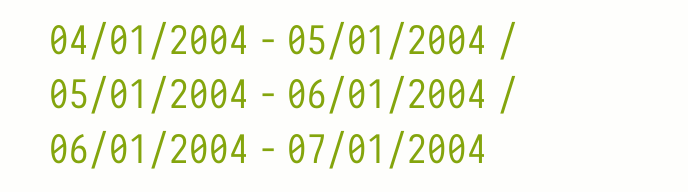04/01/2004 - 05/01/2004 / 05/01/2004 - 06/01/2004 / 06/01/2004 - 07/01/2004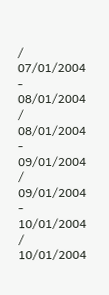/ 07/01/2004 - 08/01/2004 / 08/01/2004 - 09/01/2004 / 09/01/2004 - 10/01/2004 / 10/01/2004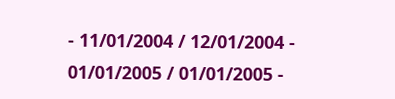- 11/01/2004 / 12/01/2004 - 01/01/2005 / 01/01/2005 -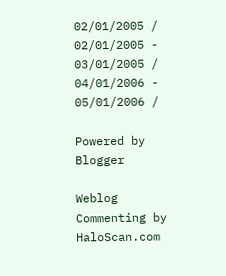02/01/2005 / 02/01/2005 - 03/01/2005 / 04/01/2006 - 05/01/2006 /

Powered by Blogger

Weblog Commenting by HaloScan.com